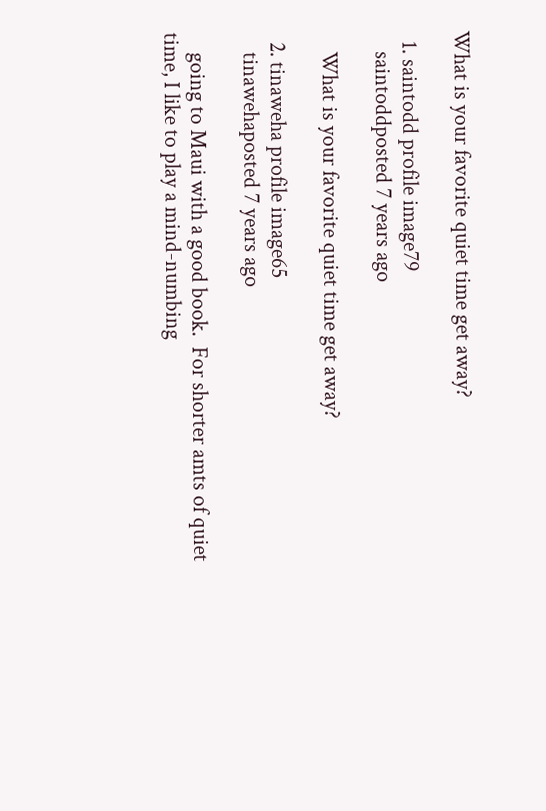What is your favorite quiet time get away?

  1. saintodd profile image79
    saintoddposted 7 years ago

    What is your favorite quiet time get away?

  2. tinaweha profile image65
    tinawehaposted 7 years ago

    going to Maui with a good book.  For shorter amts of quiet time, I like to play a mind-numbing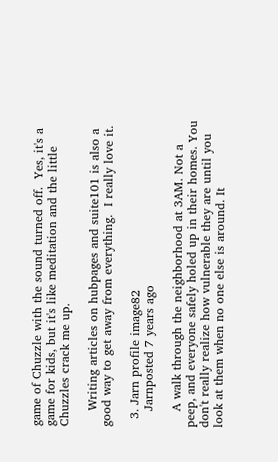game of Chuzzle with the sound turned off.  Yes, it's a game for kids, but it's like meditation and the little Chuzzles crack me up.

    Writing articles on hubpages and suite101 is also a good way to get away from everything.  I really love it.

  3. Jarn profile image82
    Jarnposted 7 years ago

    A walk through the neighborhood at 3AM. Not a peep, and everyone safely holed up in their homes. You don't really realize how vulnerable they are until you look at them when no one else is around. It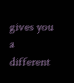gives you a different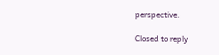perspective.

Closed to reply